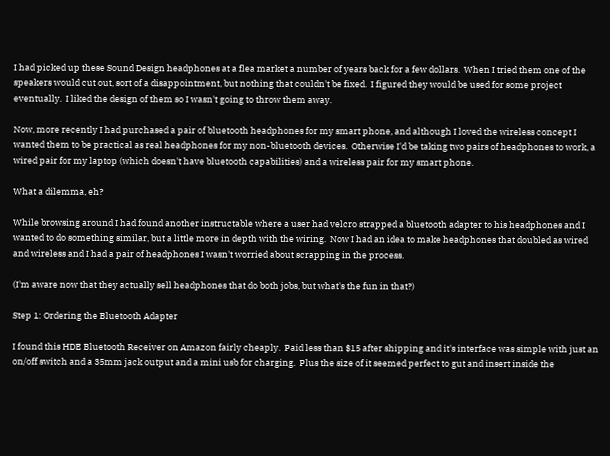I had picked up these Sound Design headphones at a flea market a number of years back for a few dollars.  When I tried them one of the speakers would cut out, sort of a disappointment, but nothing that couldn't be fixed.  I figured they would be used for some project eventually.  I liked the design of them so I wasn't going to throw them away.

Now, more recently I had purchased a pair of bluetooth headphones for my smart phone, and although I loved the wireless concept I wanted them to be practical as real headphones for my non-bluetooth devices.  Otherwise I'd be taking two pairs of headphones to work, a wired pair for my laptop (which doesn't have bluetooth capabilities) and a wireless pair for my smart phone.

What a dilemma, eh?

While browsing around I had found another instructable where a user had velcro strapped a bluetooth adapter to his headphones and I wanted to do something similar, but a little more in depth with the wiring.  Now I had an idea to make headphones that doubled as wired and wireless and I had a pair of headphones I wasn't worried about scrapping in the process.

(I'm aware now that they actually sell headphones that do both jobs, but what's the fun in that?)

Step 1: Ordering the Bluetooth Adapter

I found this HDE Bluetooth Receiver on Amazon fairly cheaply.  Paid less than $15 after shipping and it's interface was simple with just an on/off switch and a 35mm jack output and a mini usb for charging.  Plus the size of it seemed perfect to gut and insert inside the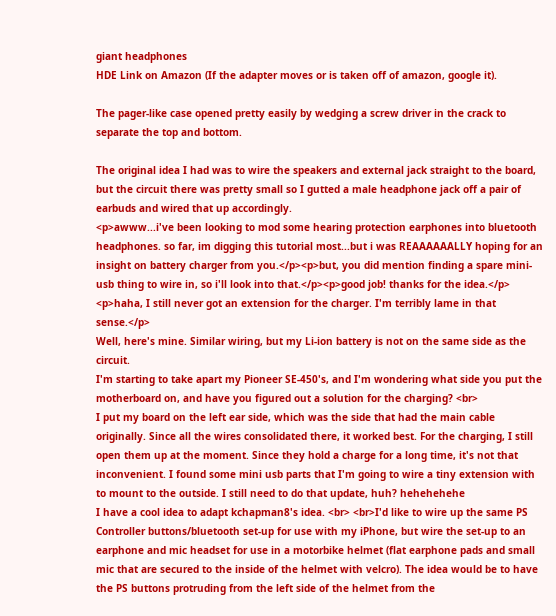giant headphones
HDE Link on Amazon (If the adapter moves or is taken off of amazon, google it).

The pager-like case opened pretty easily by wedging a screw driver in the crack to separate the top and bottom.

The original idea I had was to wire the speakers and external jack straight to the board, but the circuit there was pretty small so I gutted a male headphone jack off a pair of earbuds and wired that up accordingly.
<p>awww...i've been looking to mod some hearing protection earphones into bluetooth headphones. so far, im digging this tutorial most...but i was REAAAAAALLY hoping for an insight on battery charger from you.</p><p>but, you did mention finding a spare mini-usb thing to wire in, so i'll look into that.</p><p>good job! thanks for the idea.</p>
<p>haha, I still never got an extension for the charger. I'm terribly lame in that sense.</p>
Well, here's mine. Similar wiring, but my Li-ion battery is not on the same side as the circuit.
I'm starting to take apart my Pioneer SE-450's, and I'm wondering what side you put the motherboard on, and have you figured out a solution for the charging? <br>
I put my board on the left ear side, which was the side that had the main cable originally. Since all the wires consolidated there, it worked best. For the charging, I still open them up at the moment. Since they hold a charge for a long time, it's not that inconvenient. I found some mini usb parts that I'm going to wire a tiny extension with to mount to the outside. I still need to do that update, huh? hehehehehe
I have a cool idea to adapt kchapman8's idea. <br> <br>I'd like to wire up the same PS Controller buttons/bluetooth set-up for use with my iPhone, but wire the set-up to an earphone and mic headset for use in a motorbike helmet (flat earphone pads and small mic that are secured to the inside of the helmet with velcro). The idea would be to have the PS buttons protruding from the left side of the helmet from the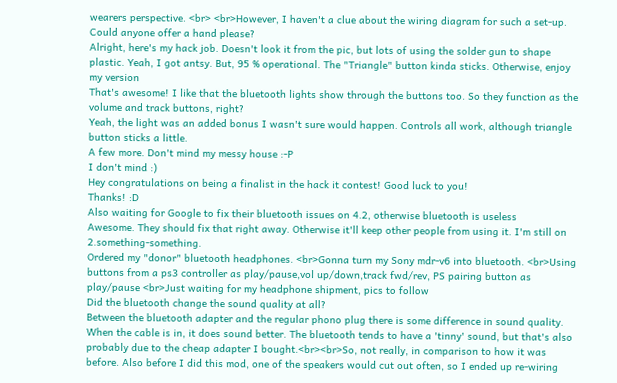wearers perspective. <br> <br>However, I haven't a clue about the wiring diagram for such a set-up. Could anyone offer a hand please?
Alright, here's my hack job. Doesn't look it from the pic, but lots of using the solder gun to shape plastic. Yeah, I got antsy. But, 95 % operational. The "Triangle" button kinda sticks. Otherwise, enjoy my version
That's awesome! I like that the bluetooth lights show through the buttons too. So they function as the volume and track buttons, right?
Yeah, the light was an added bonus I wasn't sure would happen. Controls all work, although triangle button sticks a little.
A few more. Don't mind my messy house :-P
I don't mind :)
Hey congratulations on being a finalist in the hack it contest! Good luck to you!
Thanks! :D
Also waiting for Google to fix their bluetooth issues on 4.2, otherwise bluetooth is useless
Awesome. They should fix that right away. Otherwise it'll keep other people from using it. I'm still on 2.something-something.
Ordered my "donor" bluetooth headphones. <br>Gonna turn my Sony mdr-v6 into bluetooth. <br>Using buttons from a ps3 controller as play/pause,vol up/down,track fwd/rev, PS pairing button as play/pause <br>Just waiting for my headphone shipment, pics to follow
Did the bluetooth change the sound quality at all?
Between the bluetooth adapter and the regular phono plug there is some difference in sound quality. When the cable is in, it does sound better. The bluetooth tends to have a 'tinny' sound, but that's also probably due to the cheap adapter I bought.<br><br>So, not really, in comparison to how it was before. Also before I did this mod, one of the speakers would cut out often, so I ended up re-wiring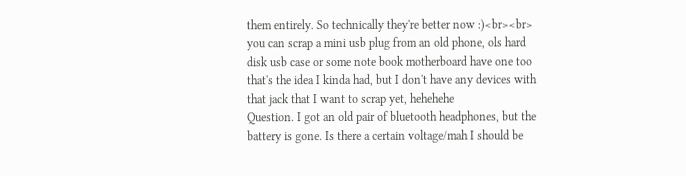them entirely. So technically they're better now :)<br><br>
you can scrap a mini usb plug from an old phone, ols hard disk usb case or some note book motherboard have one too
that's the idea I kinda had, but I don't have any devices with that jack that I want to scrap yet, hehehehe
Question. I got an old pair of bluetooth headphones, but the battery is gone. Is there a certain voltage/mah I should be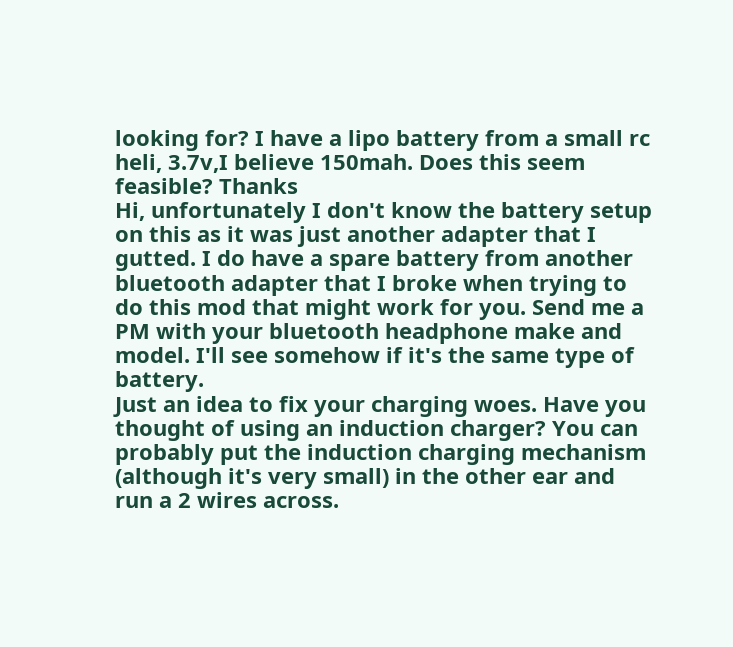looking for? I have a lipo battery from a small rc heli, 3.7v,I believe 150mah. Does this seem feasible? Thanks
Hi, unfortunately I don't know the battery setup on this as it was just another adapter that I gutted. I do have a spare battery from another bluetooth adapter that I broke when trying to do this mod that might work for you. Send me a PM with your bluetooth headphone make and model. I'll see somehow if it's the same type of battery.
Just an idea to fix your charging woes. Have you thought of using an induction charger? You can probably put the induction charging mechanism (although it's very small) in the other ear and run a 2 wires across.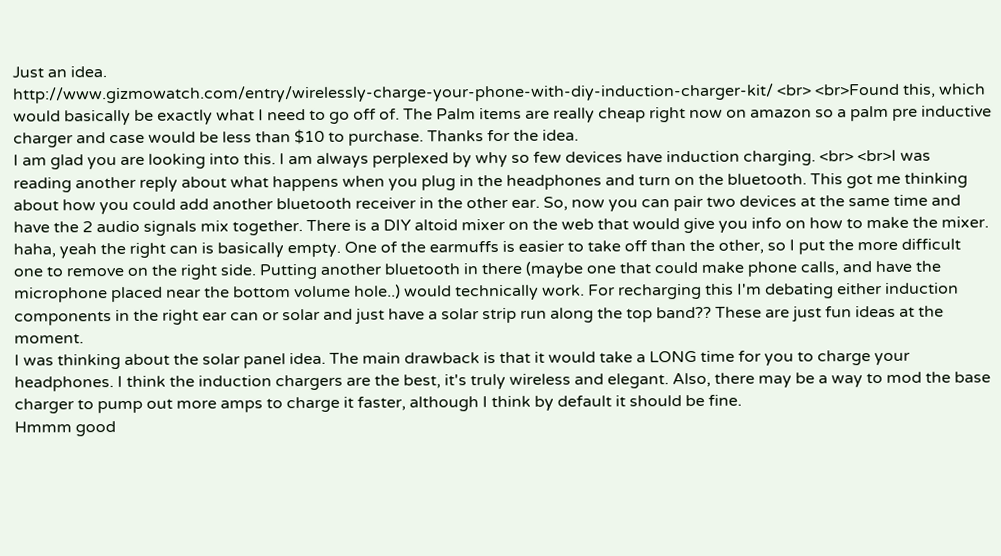Just an idea.
http://www.gizmowatch.com/entry/wirelessly-charge-your-phone-with-diy-induction-charger-kit/ <br> <br>Found this, which would basically be exactly what I need to go off of. The Palm items are really cheap right now on amazon so a palm pre inductive charger and case would be less than $10 to purchase. Thanks for the idea.
I am glad you are looking into this. I am always perplexed by why so few devices have induction charging. <br> <br>I was reading another reply about what happens when you plug in the headphones and turn on the bluetooth. This got me thinking about how you could add another bluetooth receiver in the other ear. So, now you can pair two devices at the same time and have the 2 audio signals mix together. There is a DIY altoid mixer on the web that would give you info on how to make the mixer.
haha, yeah the right can is basically empty. One of the earmuffs is easier to take off than the other, so I put the more difficult one to remove on the right side. Putting another bluetooth in there (maybe one that could make phone calls, and have the microphone placed near the bottom volume hole..) would technically work. For recharging this I'm debating either induction components in the right ear can or solar and just have a solar strip run along the top band?? These are just fun ideas at the moment.
I was thinking about the solar panel idea. The main drawback is that it would take a LONG time for you to charge your headphones. I think the induction chargers are the best, it's truly wireless and elegant. Also, there may be a way to mod the base charger to pump out more amps to charge it faster, although I think by default it should be fine.
Hmmm good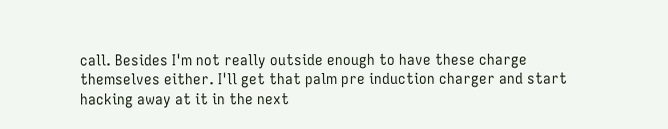call. Besides I'm not really outside enough to have these charge themselves either. I'll get that palm pre induction charger and start hacking away at it in the next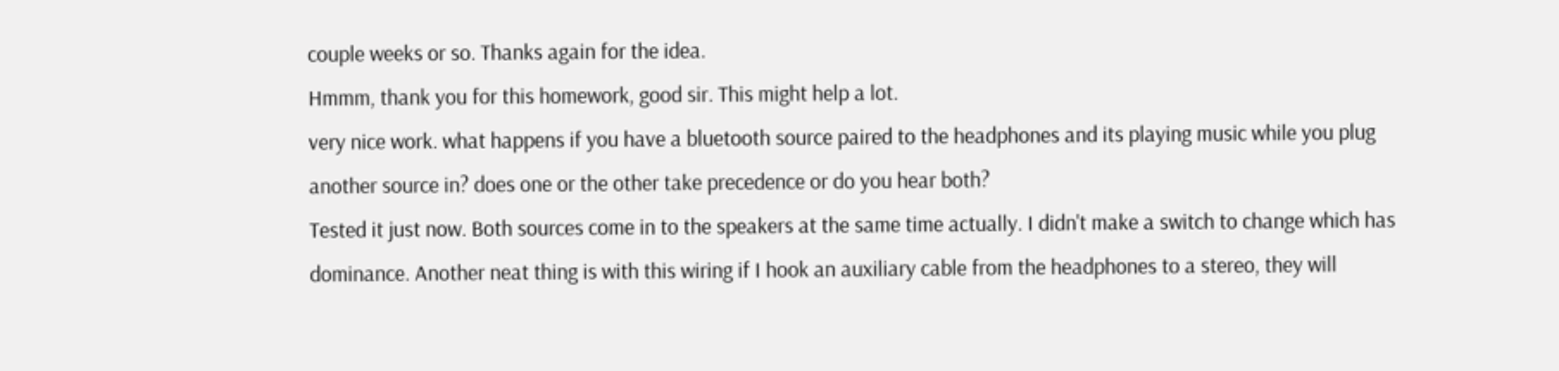couple weeks or so. Thanks again for the idea.
Hmmm, thank you for this homework, good sir. This might help a lot.
very nice work. what happens if you have a bluetooth source paired to the headphones and its playing music while you plug another source in? does one or the other take precedence or do you hear both?
Tested it just now. Both sources come in to the speakers at the same time actually. I didn't make a switch to change which has dominance. Another neat thing is with this wiring if I hook an auxiliary cable from the headphones to a stereo, they will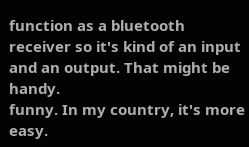function as a bluetooth receiver so it's kind of an input and an output. That might be handy.
funny. In my country, it's more easy.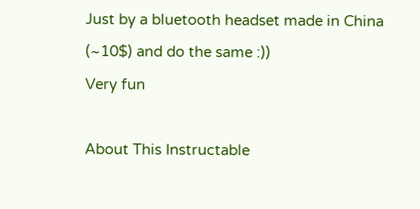Just by a bluetooth headset made in China (~10$) and do the same :))
Very fun

About This Instructable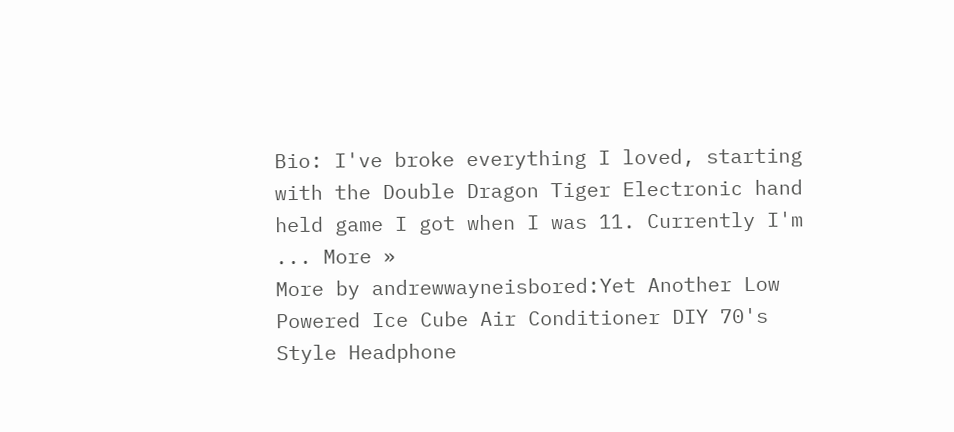Bio: I've broke everything I loved, starting with the Double Dragon Tiger Electronic hand held game I got when I was 11. Currently I'm ... More »
More by andrewwayneisbored:Yet Another Low Powered Ice Cube Air Conditioner DIY 70's Style Headphone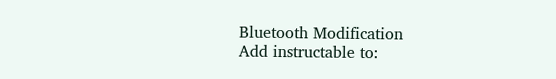Bluetooth Modification
Add instructable to: